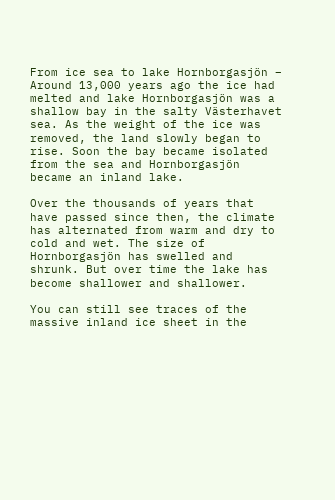From ice sea to lake Hornborgasjön – Around 13,000 years ago the ice had melted and lake Hornborgasjön was a shallow bay in the salty Västerhavet sea. As the weight of the ice was removed, the land slowly began to rise. Soon the bay became isolated from the sea and Hornborgasjön became an inland lake.

Over the thousands of years that have passed since then, the climate has alternated from warm and dry to cold and wet. The size of Hornborgasjön has swelled and shrunk. But over time the lake has become shallower and shallower.

You can still see traces of the massive inland ice sheet in the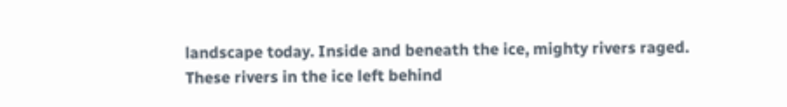landscape today. Inside and beneath the ice, mighty rivers raged. These rivers in the ice left behind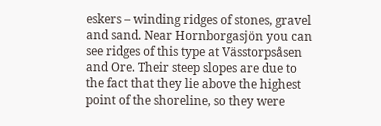eskers – winding ridges of stones, gravel and sand. Near Hornborgasjön you can see ridges of this type at Vässtorpsåsen and Ore. Their steep slopes are due to the fact that they lie above the highest point of the shoreline, so they were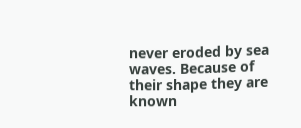never eroded by sea waves. Because of their shape they are known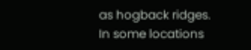as hogback ridges. In some locations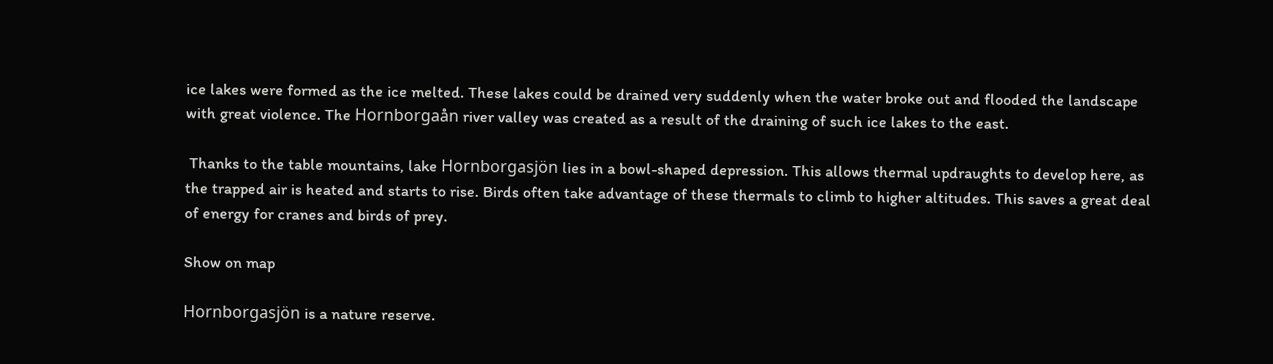ice lakes were formed as the ice melted. These lakes could be drained very suddenly when the water broke out and flooded the landscape with great violence. The Hornborgaån river valley was created as a result of the draining of such ice lakes to the east.

 Thanks to the table mountains, lake Hornborgasjön lies in a bowl-shaped depression. This allows thermal updraughts to develop here, as the trapped air is heated and starts to rise. Birds often take advantage of these thermals to climb to higher altitudes. This saves a great deal of energy for cranes and birds of prey.

Show on map

Hornborgasjön is a nature reserve.